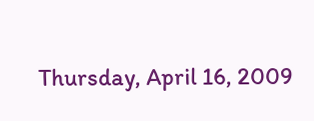Thursday, April 16, 2009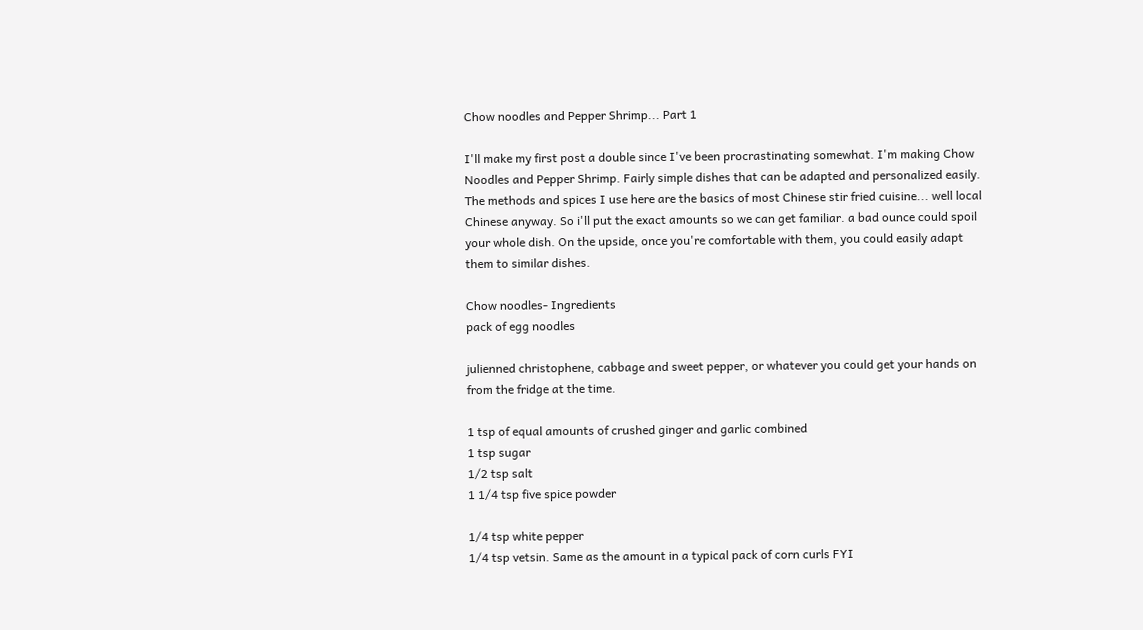Chow noodles and Pepper Shrimp... Part 1

I'll make my first post a double since I've been procrastinating somewhat. I'm making Chow Noodles and Pepper Shrimp. Fairly simple dishes that can be adapted and personalized easily. The methods and spices I use here are the basics of most Chinese stir fried cuisine... well local Chinese anyway. So i'll put the exact amounts so we can get familiar. a bad ounce could spoil your whole dish. On the upside, once you're comfortable with them, you could easily adapt them to similar dishes.

Chow noodles- Ingredients
pack of egg noodles

julienned christophene, cabbage and sweet pepper, or whatever you could get your hands on from the fridge at the time.

1 tsp of equal amounts of crushed ginger and garlic combined
1 tsp sugar
1/2 tsp salt
1 1/4 tsp five spice powder

1/4 tsp white pepper
1/4 tsp vetsin. Same as the amount in a typical pack of corn curls FYI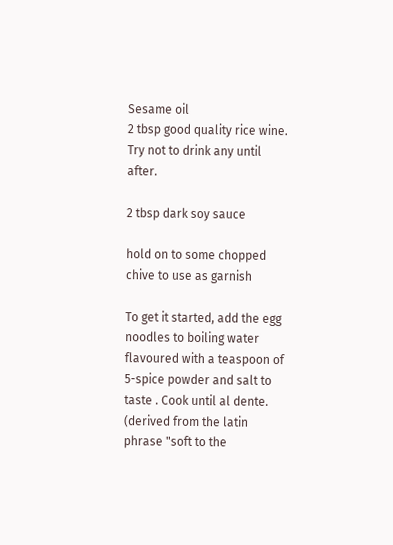Sesame oil
2 tbsp good quality rice wine. Try not to drink any until after.

2 tbsp dark soy sauce

hold on to some chopped chive to use as garnish

To get it started, add the egg noodles to boiling water flavoured with a teaspoon of 5-spice powder and salt to taste . Cook until al dente. (derived from the latin phrase "soft to the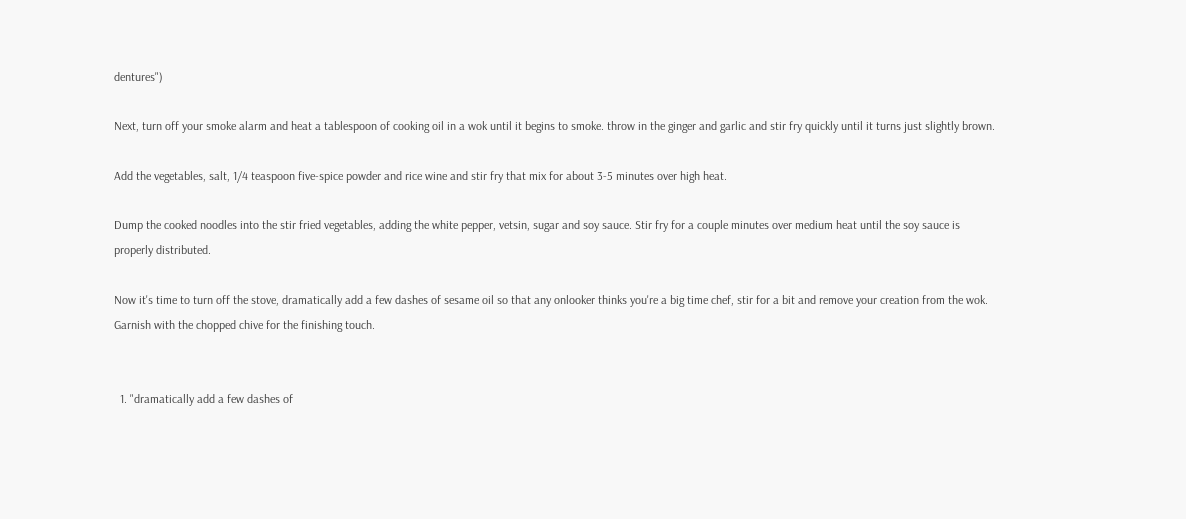dentures")

Next, turn off your smoke alarm and heat a tablespoon of cooking oil in a wok until it begins to smoke. throw in the ginger and garlic and stir fry quickly until it turns just slightly brown.

Add the vegetables, salt, 1/4 teaspoon five-spice powder and rice wine and stir fry that mix for about 3-5 minutes over high heat.

Dump the cooked noodles into the stir fried vegetables, adding the white pepper, vetsin, sugar and soy sauce. Stir fry for a couple minutes over medium heat until the soy sauce is properly distributed.

Now it's time to turn off the stove, dramatically add a few dashes of sesame oil so that any onlooker thinks you're a big time chef, stir for a bit and remove your creation from the wok. Garnish with the chopped chive for the finishing touch.


  1. "dramatically add a few dashes of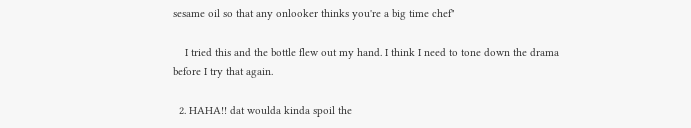sesame oil so that any onlooker thinks you're a big time chef"

    I tried this and the bottle flew out my hand. I think I need to tone down the drama before I try that again.

  2. HAHA!! dat woulda kinda spoil the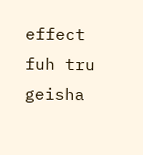effect fuh tru geisha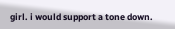girl. i would support a tone down.